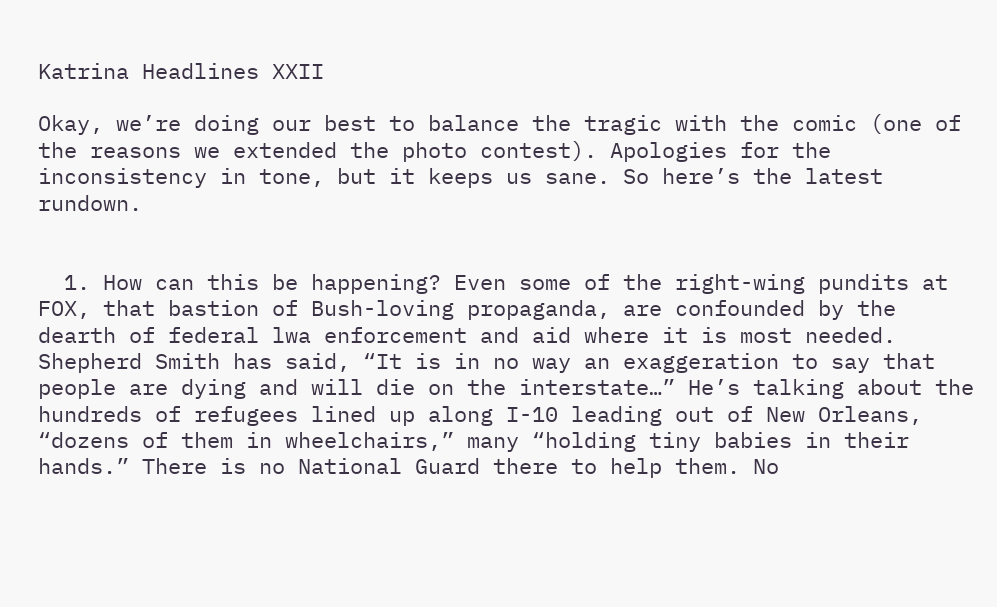Katrina Headlines XXII

Okay, we’re doing our best to balance the tragic with the comic (one of the reasons we extended the photo contest). Apologies for the inconsistency in tone, but it keeps us sane. So here’s the latest rundown.


  1. How can this be happening? Even some of the right-wing pundits at FOX, that bastion of Bush-loving propaganda, are confounded by the dearth of federal lwa enforcement and aid where it is most needed. Shepherd Smith has said, “It is in no way an exaggeration to say that people are dying and will die on the interstate…” He’s talking about the hundreds of refugees lined up along I-10 leading out of New Orleans, “dozens of them in wheelchairs,” many “holding tiny babies in their hands.” There is no National Guard there to help them. No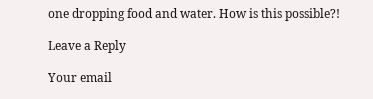one dropping food and water. How is this possible?!

Leave a Reply

Your email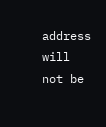address will not be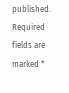published. Required fields are marked *